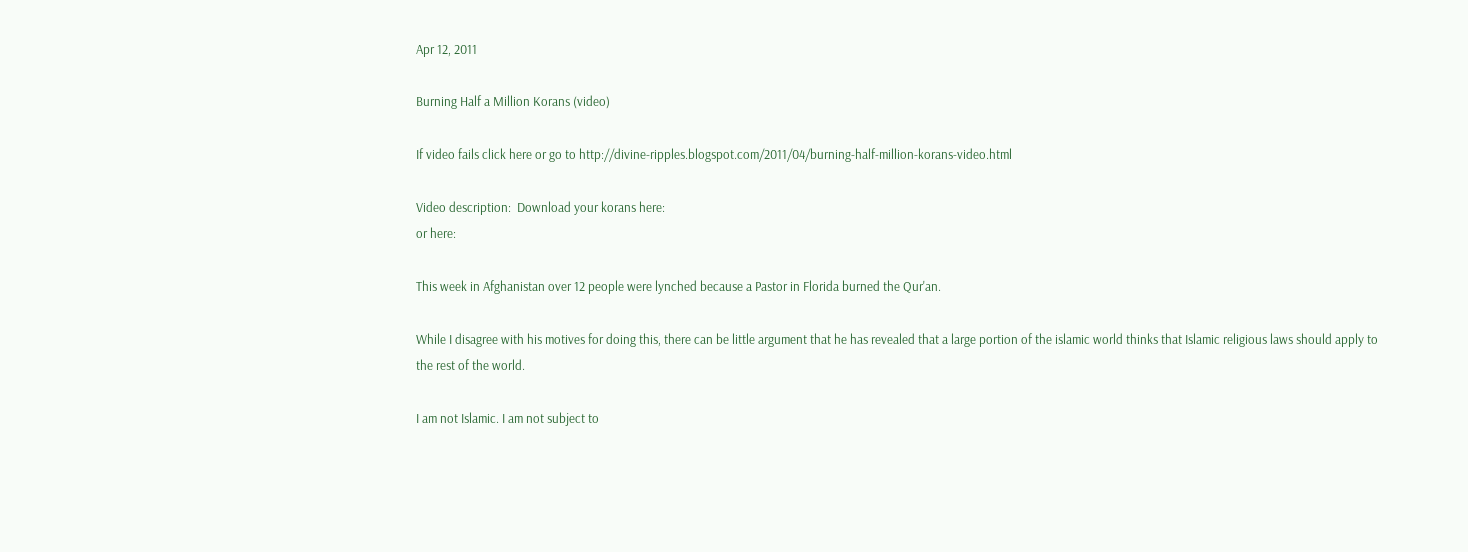Apr 12, 2011

Burning Half a Million Korans (video)

If video fails click here or go to http://divine-ripples.blogspot.com/2011/04/burning-half-million-korans-video.html

Video description:  Download your korans here:
or here:

This week in Afghanistan over 12 people were lynched because a Pastor in Florida burned the Qur'an.

While I disagree with his motives for doing this, there can be little argument that he has revealed that a large portion of the islamic world thinks that Islamic religious laws should apply to the rest of the world.

I am not Islamic. I am not subject to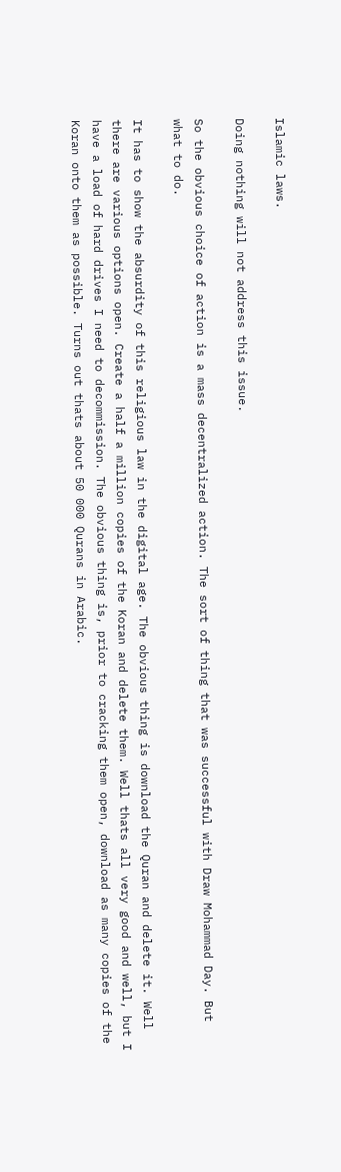Islamic laws.

Doing nothing will not address this issue.

So the obvious choice of action is a mass decentralized action. The sort of thing that was successful with Draw Mohammad Day. But what to do.

It has to show the absurdity of this religious law in the digital age. The obvious thing is download the Quran and delete it. Well there are various options open. Create a half a million copies of the Koran and delete them. Well thats all very good and well, but I have a load of hard drives I need to decommission. The obvious thing is, prior to cracking them open, download as many copies of the Koran onto them as possible. Turns out thats about 50 000 Qurans in Arabic.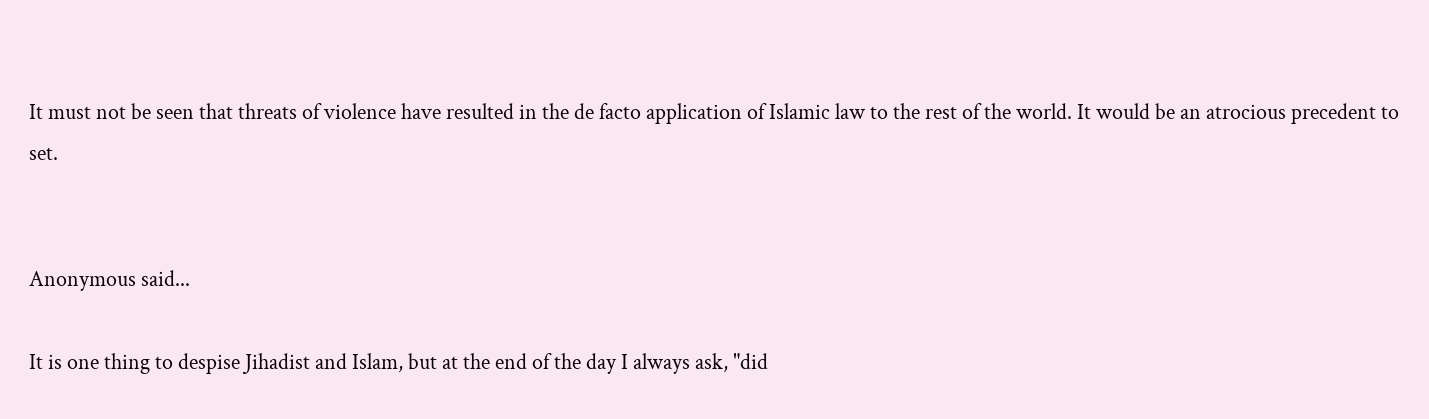It must not be seen that threats of violence have resulted in the de facto application of Islamic law to the rest of the world. It would be an atrocious precedent to set.


Anonymous said...

It is one thing to despise Jihadist and Islam, but at the end of the day I always ask, "did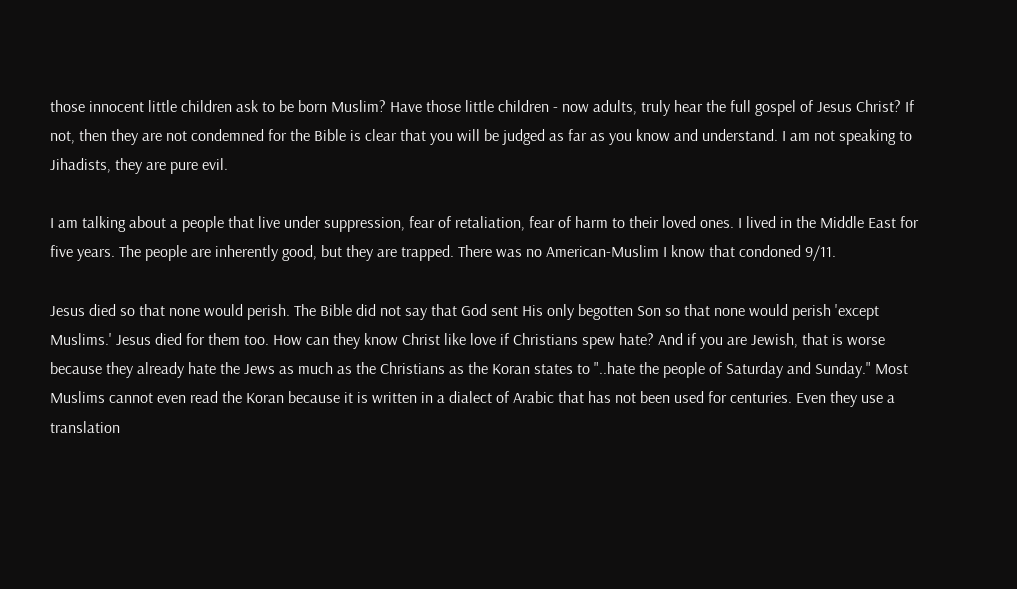those innocent little children ask to be born Muslim? Have those little children - now adults, truly hear the full gospel of Jesus Christ? If not, then they are not condemned for the Bible is clear that you will be judged as far as you know and understand. I am not speaking to Jihadists, they are pure evil.

I am talking about a people that live under suppression, fear of retaliation, fear of harm to their loved ones. I lived in the Middle East for five years. The people are inherently good, but they are trapped. There was no American-Muslim I know that condoned 9/11.

Jesus died so that none would perish. The Bible did not say that God sent His only begotten Son so that none would perish 'except Muslims.' Jesus died for them too. How can they know Christ like love if Christians spew hate? And if you are Jewish, that is worse because they already hate the Jews as much as the Christians as the Koran states to "..hate the people of Saturday and Sunday." Most Muslims cannot even read the Koran because it is written in a dialect of Arabic that has not been used for centuries. Even they use a translation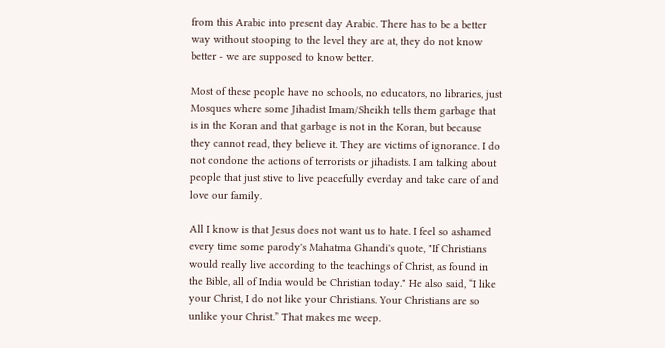from this Arabic into present day Arabic. There has to be a better way without stooping to the level they are at, they do not know better - we are supposed to know better.

Most of these people have no schools, no educators, no libraries, just Mosques where some Jihadist Imam/Sheikh tells them garbage that is in the Koran and that garbage is not in the Koran, but because they cannot read, they believe it. They are victims of ignorance. I do not condone the actions of terrorists or jihadists. I am talking about people that just stive to live peacefully everday and take care of and love our family.

All I know is that Jesus does not want us to hate. I feel so ashamed every time some parody's Mahatma Ghandi's quote, "If Christians would really live according to the teachings of Christ, as found in the Bible, all of India would be Christian today." He also said, “I like your Christ, I do not like your Christians. Your Christians are so unlike your Christ.” That makes me weep.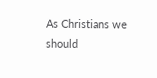As Christians we should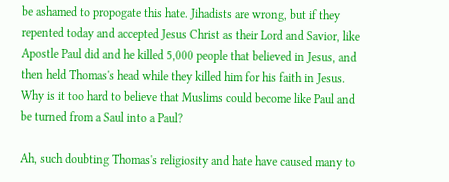be ashamed to propogate this hate. Jihadists are wrong, but if they repented today and accepted Jesus Christ as their Lord and Savior, like Apostle Paul did and he killed 5,000 people that believed in Jesus, and then held Thomas's head while they killed him for his faith in Jesus. Why is it too hard to believe that Muslims could become like Paul and be turned from a Saul into a Paul?

Ah, such doubting Thomas's religiosity and hate have caused many to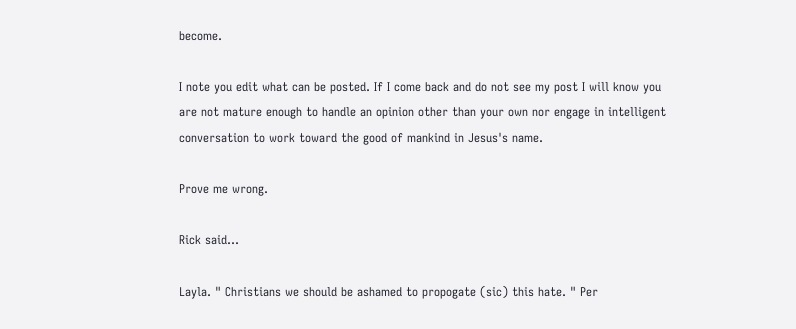become.

I note you edit what can be posted. If I come back and do not see my post I will know you are not mature enough to handle an opinion other than your own nor engage in intelligent conversation to work toward the good of mankind in Jesus's name.

Prove me wrong.

Rick said...

Layla. " Christians we should be ashamed to propogate (sic) this hate. " Per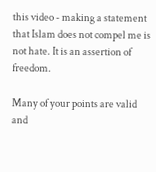this video - making a statement that Islam does not compel me is not hate. It is an assertion of freedom.

Many of your points are valid and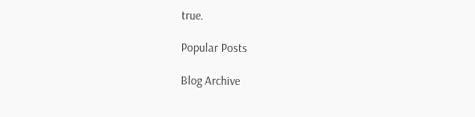true.

Popular Posts

Blog Archive